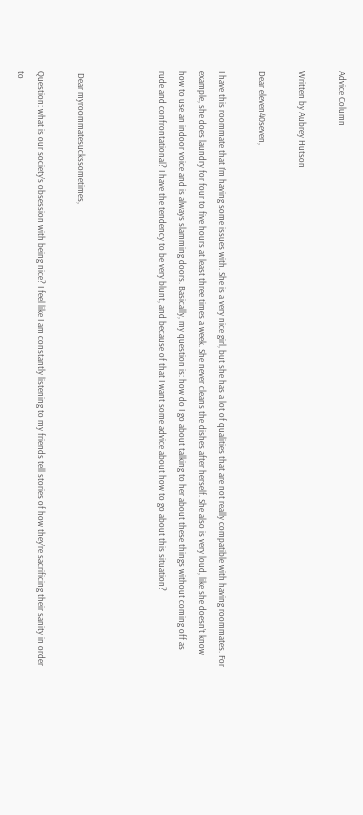Advice Column

Written by Aubrey Hutson

Dear eleven40seven,

I have this roommate that I’m having some issues with. She is a very nice girl, but she has a lot of qualities that are not really compatible with having roommates. For example, she does laundry for four to five hours at least three times a week. She never cleans the dishes after herself. She also is very loud, like she doesn’t know how to use an indoor voice and is always slamming doors. Basically, my question is: how do I go about talking to her about these things without coming off as rude and confrontational? I have the tendency to be very blunt, and because of that I want some advice about how to go about this situation?



 Dear myroommatesuckssometimes,

Question: what is our society’s obsession with being nice? I feel like I am constantly listening to my friends tell stories of how they’re sacrificing their sanity in order to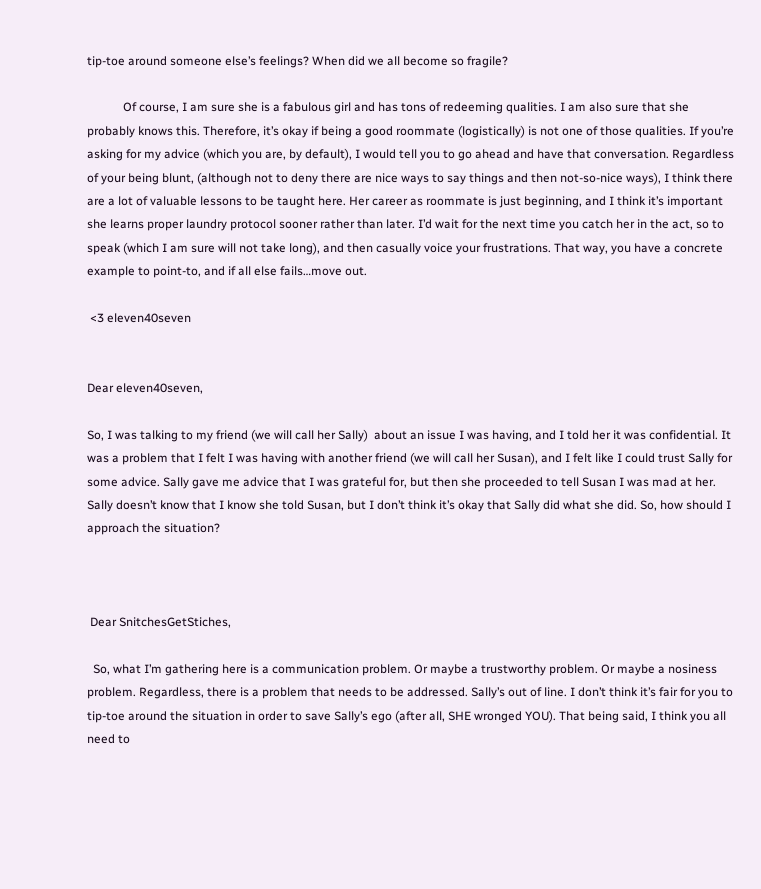tip-toe around someone else’s feelings? When did we all become so fragile?

            Of course, I am sure she is a fabulous girl and has tons of redeeming qualities. I am also sure that she probably knows this. Therefore, it’s okay if being a good roommate (logistically) is not one of those qualities. If you’re asking for my advice (which you are, by default), I would tell you to go ahead and have that conversation. Regardless of your being blunt, (although not to deny there are nice ways to say things and then not-so-nice ways), I think there are a lot of valuable lessons to be taught here. Her career as roommate is just beginning, and I think it’s important she learns proper laundry protocol sooner rather than later. I’d wait for the next time you catch her in the act, so to speak (which I am sure will not take long), and then casually voice your frustrations. That way, you have a concrete example to point-to, and if all else fails…move out.

 <3 eleven40seven


Dear eleven40seven,

So, I was talking to my friend (we will call her Sally)  about an issue I was having, and I told her it was confidential. It was a problem that I felt I was having with another friend (we will call her Susan), and I felt like I could trust Sally for some advice. Sally gave me advice that I was grateful for, but then she proceeded to tell Susan I was mad at her. Sally doesn’t know that I know she told Susan, but I don’t think it’s okay that Sally did what she did. So, how should I approach the situation?



 Dear SnitchesGetStiches,

  So, what I’m gathering here is a communication problem. Or maybe a trustworthy problem. Or maybe a nosiness problem. Regardless, there is a problem that needs to be addressed. Sally’s out of line. I don’t think it’s fair for you to tip-toe around the situation in order to save Sally’s ego (after all, SHE wronged YOU). That being said, I think you all need to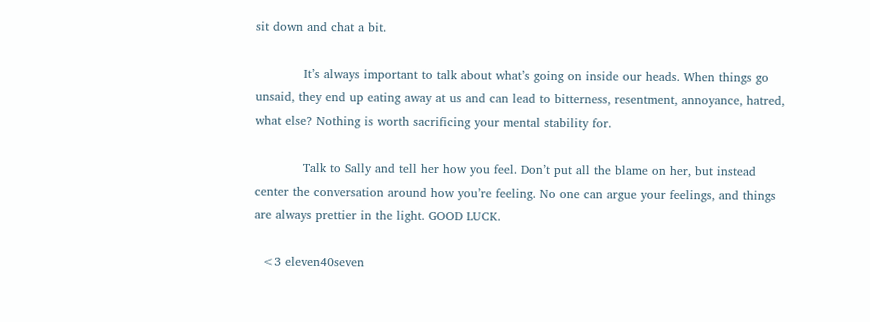sit down and chat a bit.

            It’s always important to talk about what’s going on inside our heads. When things go unsaid, they end up eating away at us and can lead to bitterness, resentment, annoyance, hatred, what else? Nothing is worth sacrificing your mental stability for.

            Talk to Sally and tell her how you feel. Don’t put all the blame on her, but instead center the conversation around how you’re feeling. No one can argue your feelings, and things are always prettier in the light. GOOD LUCK.

  <3 eleven40seven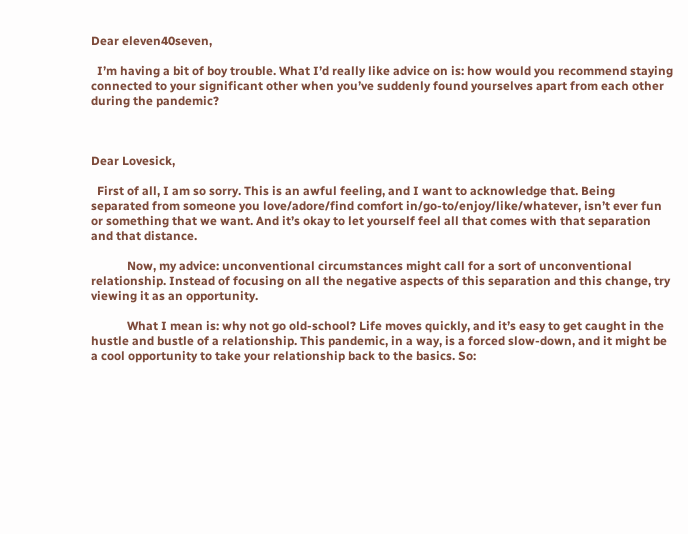Dear eleven40seven,

  I’m having a bit of boy trouble. What I’d really like advice on is: how would you recommend staying connected to your significant other when you’ve suddenly found yourselves apart from each other during the pandemic?



Dear Lovesick,

  First of all, I am so sorry. This is an awful feeling, and I want to acknowledge that. Being separated from someone you love/adore/find comfort in/go-to/enjoy/like/whatever, isn’t ever fun or something that we want. And it’s okay to let yourself feel all that comes with that separation and that distance.

            Now, my advice: unconventional circumstances might call for a sort of unconventional relationship. Instead of focusing on all the negative aspects of this separation and this change, try viewing it as an opportunity.

            What I mean is: why not go old-school? Life moves quickly, and it’s easy to get caught in the hustle and bustle of a relationship. This pandemic, in a way, is a forced slow-down, and it might be a cool opportunity to take your relationship back to the basics. So: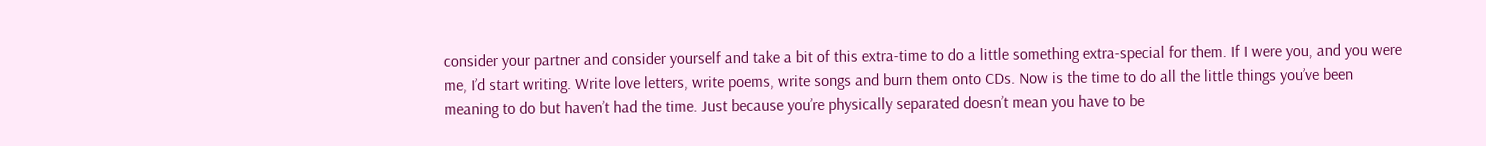consider your partner and consider yourself and take a bit of this extra-time to do a little something extra-special for them. If I were you, and you were me, I’d start writing. Write love letters, write poems, write songs and burn them onto CDs. Now is the time to do all the little things you’ve been meaning to do but haven’t had the time. Just because you’re physically separated doesn’t mean you have to be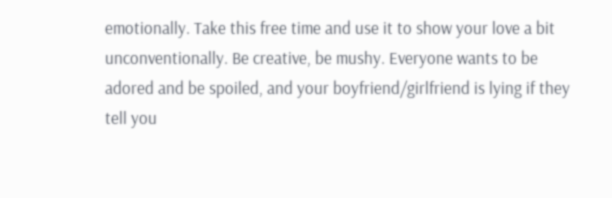emotionally. Take this free time and use it to show your love a bit unconventionally. Be creative, be mushy. Everyone wants to be adored and be spoiled, and your boyfriend/girlfriend is lying if they tell you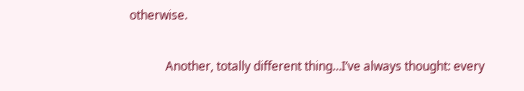otherwise.

            Another, totally different thing…I’ve always thought: every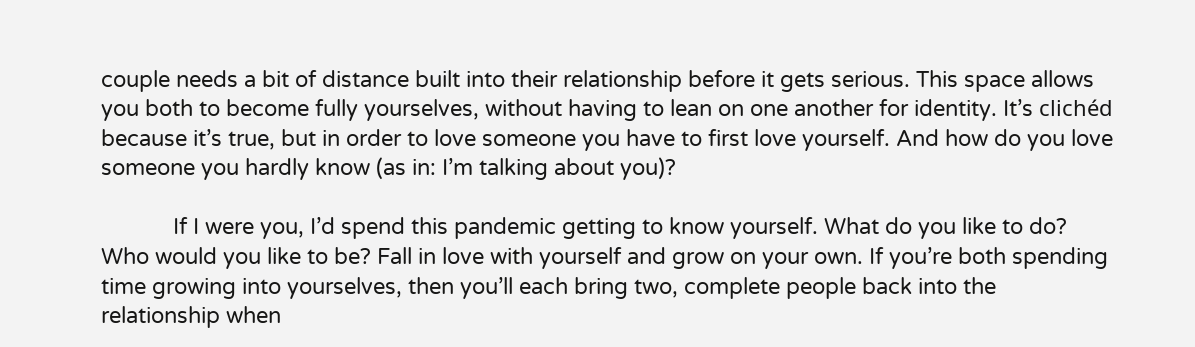couple needs a bit of distance built into their relationship before it gets serious. This space allows you both to become fully yourselves, without having to lean on one another for identity. It’s clichéd because it’s true, but in order to love someone you have to first love yourself. And how do you love someone you hardly know (as in: I’m talking about you)?

            If I were you, I’d spend this pandemic getting to know yourself. What do you like to do? Who would you like to be? Fall in love with yourself and grow on your own. If you’re both spending time growing into yourselves, then you’ll each bring two, complete people back into the relationship when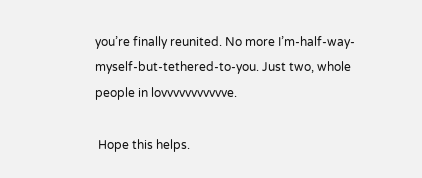you’re finally reunited. No more I’m-half-way-myself-but-tethered-to-you. Just two, whole people in lovvvvvvvvvvve.

 Hope this helps.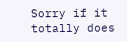Sorry if it totally does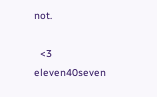not.

  <3 eleven40seven